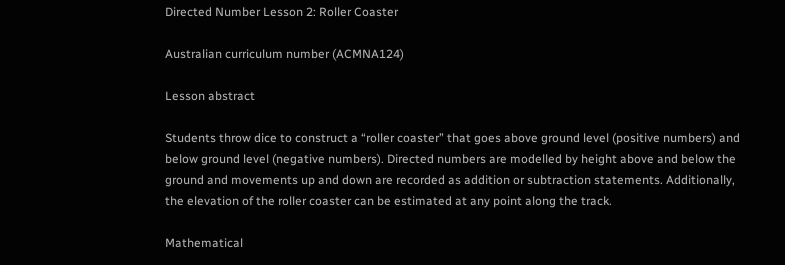Directed Number Lesson 2: Roller Coaster

Australian curriculum number (ACMNA124)

Lesson abstract

Students throw dice to construct a “roller coaster” that goes above ground level (positive numbers) and below ground level (negative numbers). Directed numbers are modelled by height above and below the ground and movements up and down are recorded as addition or subtraction statements. Additionally, the elevation of the roller coaster can be estimated at any point along the track.

Mathematical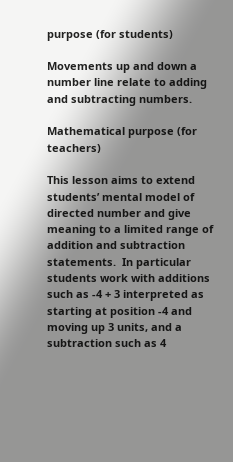purpose (for students)

Movements up and down a number line relate to adding and subtracting numbers.

Mathematical purpose (for teachers)

This lesson aims to extend students’ mental model of directed number and give meaning to a limited range of addition and subtraction statements.  In particular students work with additions such as -4 + 3 interpreted as starting at position -4 and moving up 3 units, and a subtraction such as 4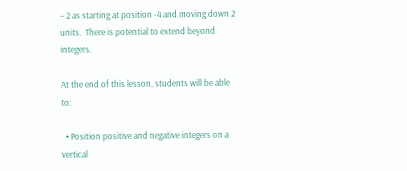– 2 as starting at position -4 and moving down 2 units.  There is potential to extend beyond integers.

At the end of this lesson, students will be able to:

  • Position positive and negative integers on a vertical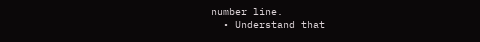number line.
  • Understand that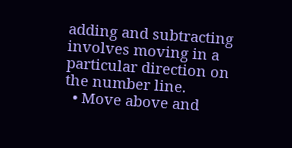adding and subtracting involves moving in a particular direction on the number line.
  • Move above and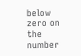below zero on the number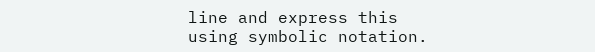line and express this using symbolic notation.